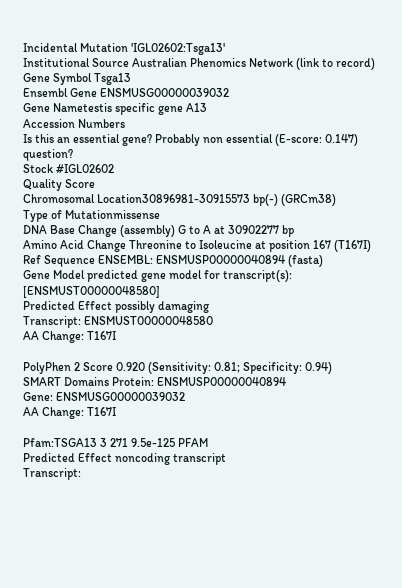Incidental Mutation 'IGL02602:Tsga13'
Institutional Source Australian Phenomics Network (link to record)
Gene Symbol Tsga13
Ensembl Gene ENSMUSG00000039032
Gene Nametestis specific gene A13
Accession Numbers
Is this an essential gene? Probably non essential (E-score: 0.147) question?
Stock #IGL02602
Quality Score
Chromosomal Location30896981-30915573 bp(-) (GRCm38)
Type of Mutationmissense
DNA Base Change (assembly) G to A at 30902277 bp
Amino Acid Change Threonine to Isoleucine at position 167 (T167I)
Ref Sequence ENSEMBL: ENSMUSP00000040894 (fasta)
Gene Model predicted gene model for transcript(s): [ENSMUST00000048580]
Predicted Effect possibly damaging
Transcript: ENSMUST00000048580
AA Change: T167I

PolyPhen 2 Score 0.920 (Sensitivity: 0.81; Specificity: 0.94)
SMART Domains Protein: ENSMUSP00000040894
Gene: ENSMUSG00000039032
AA Change: T167I

Pfam:TSGA13 3 271 9.5e-125 PFAM
Predicted Effect noncoding transcript
Transcript: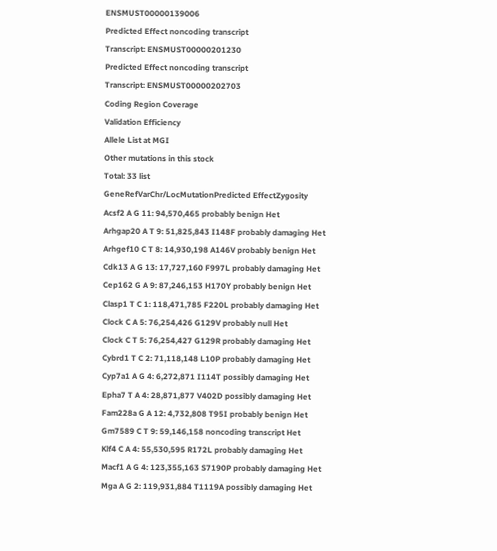ENSMUST00000139006
Predicted Effect noncoding transcript
Transcript: ENSMUST00000201230
Predicted Effect noncoding transcript
Transcript: ENSMUST00000202703
Coding Region Coverage
Validation Efficiency
Allele List at MGI
Other mutations in this stock
Total: 33 list
GeneRefVarChr/LocMutationPredicted EffectZygosity
Acsf2 A G 11: 94,570,465 probably benign Het
Arhgap20 A T 9: 51,825,843 I148F probably damaging Het
Arhgef10 C T 8: 14,930,198 A146V probably benign Het
Cdk13 A G 13: 17,727,160 F997L probably damaging Het
Cep162 G A 9: 87,246,153 H170Y probably benign Het
Clasp1 T C 1: 118,471,785 F220L probably damaging Het
Clock C A 5: 76,254,426 G129V probably null Het
Clock C T 5: 76,254,427 G129R probably damaging Het
Cybrd1 T C 2: 71,118,148 L10P probably damaging Het
Cyp7a1 A G 4: 6,272,871 I114T possibly damaging Het
Epha7 T A 4: 28,871,877 V402D possibly damaging Het
Fam228a G A 12: 4,732,808 T95I probably benign Het
Gm7589 C T 9: 59,146,158 noncoding transcript Het
Klf4 C A 4: 55,530,595 R172L probably damaging Het
Macf1 A G 4: 123,355,163 S7190P probably damaging Het
Mga A G 2: 119,931,884 T1119A possibly damaging Het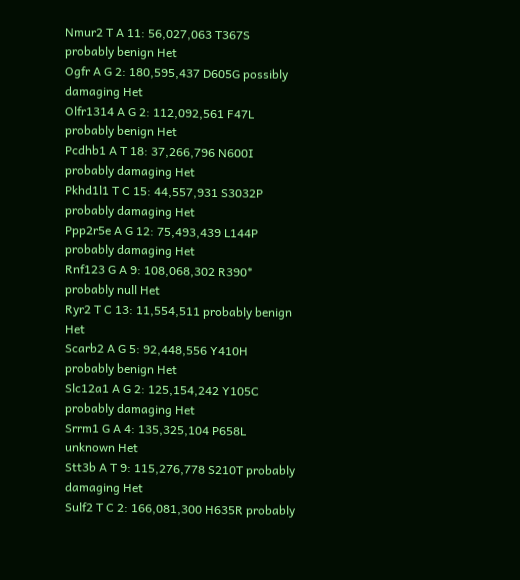Nmur2 T A 11: 56,027,063 T367S probably benign Het
Ogfr A G 2: 180,595,437 D605G possibly damaging Het
Olfr1314 A G 2: 112,092,561 F47L probably benign Het
Pcdhb1 A T 18: 37,266,796 N600I probably damaging Het
Pkhd1l1 T C 15: 44,557,931 S3032P probably damaging Het
Ppp2r5e A G 12: 75,493,439 L144P probably damaging Het
Rnf123 G A 9: 108,068,302 R390* probably null Het
Ryr2 T C 13: 11,554,511 probably benign Het
Scarb2 A G 5: 92,448,556 Y410H probably benign Het
Slc12a1 A G 2: 125,154,242 Y105C probably damaging Het
Srrm1 G A 4: 135,325,104 P658L unknown Het
Stt3b A T 9: 115,276,778 S210T probably damaging Het
Sulf2 T C 2: 166,081,300 H635R probably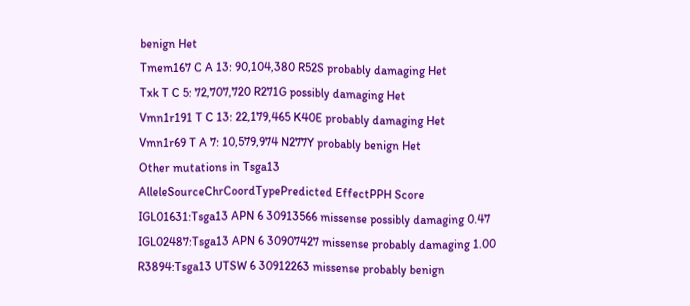benign Het
Tmem167 C A 13: 90,104,380 R52S probably damaging Het
Txk T C 5: 72,707,720 R271G possibly damaging Het
Vmn1r191 T C 13: 22,179,465 K40E probably damaging Het
Vmn1r69 T A 7: 10,579,974 N277Y probably benign Het
Other mutations in Tsga13
AlleleSourceChrCoordTypePredicted EffectPPH Score
IGL01631:Tsga13 APN 6 30913566 missense possibly damaging 0.47
IGL02487:Tsga13 APN 6 30907427 missense probably damaging 1.00
R3894:Tsga13 UTSW 6 30912263 missense probably benign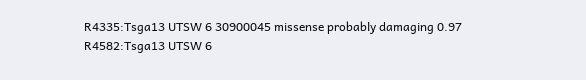R4335:Tsga13 UTSW 6 30900045 missense probably damaging 0.97
R4582:Tsga13 UTSW 6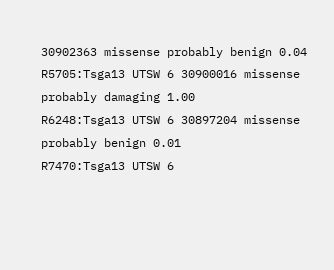30902363 missense probably benign 0.04
R5705:Tsga13 UTSW 6 30900016 missense probably damaging 1.00
R6248:Tsga13 UTSW 6 30897204 missense probably benign 0.01
R7470:Tsga13 UTSW 6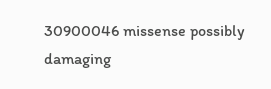30900046 missense possibly damaging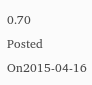0.70
Posted On2015-04-16